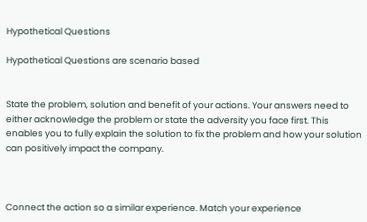Hypothetical Questions

Hypothetical Questions are scenario based


State the problem, solution and benefit of your actions. Your answers need to either acknowledge the problem or state the adversity you face first. This enables you to fully explain the solution to fix the problem and how your solution can positively impact the company.



Connect the action so a similar experience. Match your experience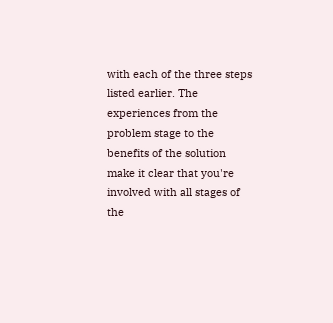with each of the three steps listed earlier. The experiences from the problem stage to the benefits of the solution make it clear that you're involved with all stages of the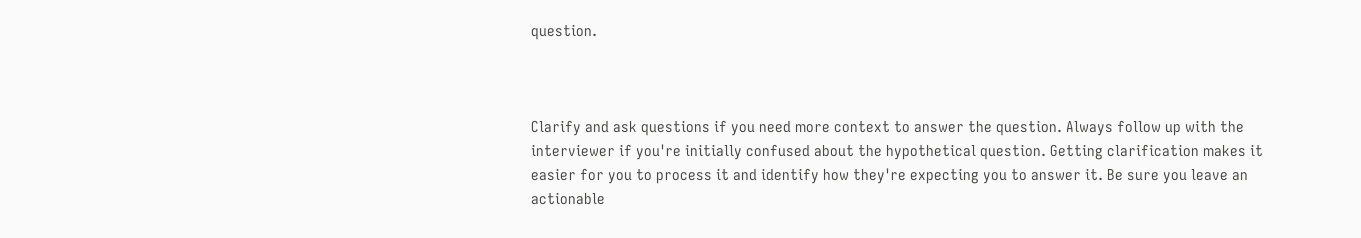question.



Clarify and ask questions if you need more context to answer the question. Always follow up with the interviewer if you're initially confused about the hypothetical question. Getting clarification makes it easier for you to process it and identify how they're expecting you to answer it. Be sure you leave an actionable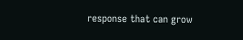response that can grow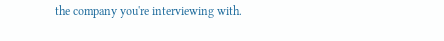the company you're interviewing with.